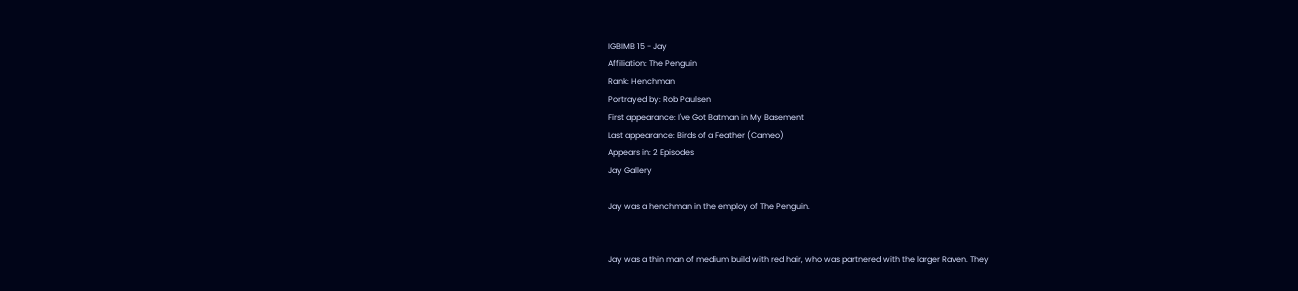IGBIMB 15 - Jay
Affiliation: The Penguin
Rank: Henchman
Portrayed by: Rob Paulsen
First appearance: I've Got Batman in My Basement
Last appearance: Birds of a Feather (Cameo)
Appears in: 2 Episodes
Jay Gallery

Jay was a henchman in the employ of The Penguin.


Jay was a thin man of medium build with red hair, who was partnered with the larger Raven. They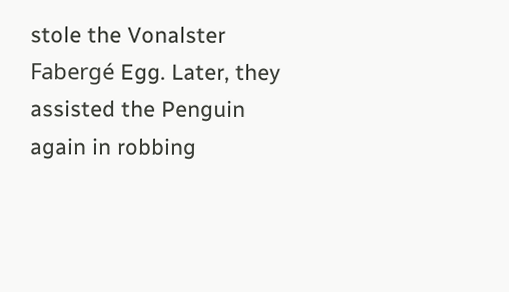stole the Vonalster Fabergé Egg. Later, they assisted the Penguin again in robbing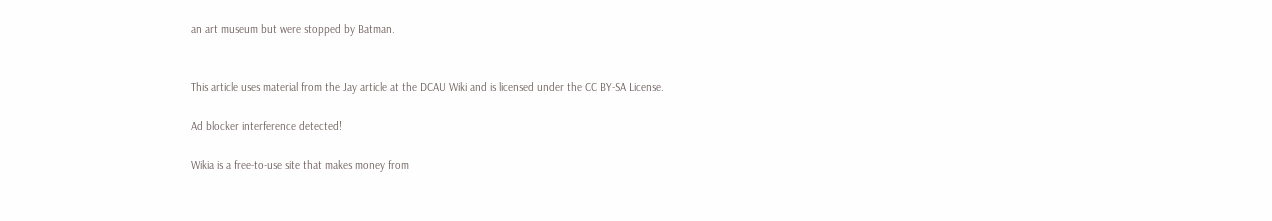an art museum but were stopped by Batman.


This article uses material from the Jay article at the DCAU Wiki and is licensed under the CC BY-SA License.

Ad blocker interference detected!

Wikia is a free-to-use site that makes money from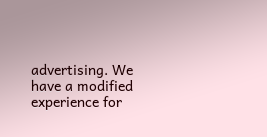advertising. We have a modified experience for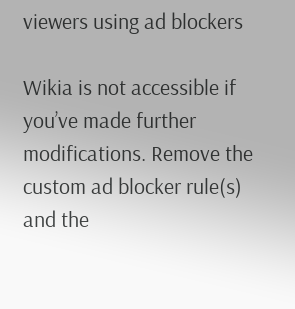viewers using ad blockers

Wikia is not accessible if you’ve made further modifications. Remove the custom ad blocker rule(s) and the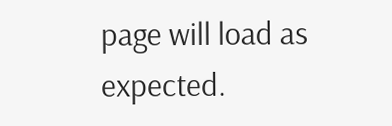page will load as expected.